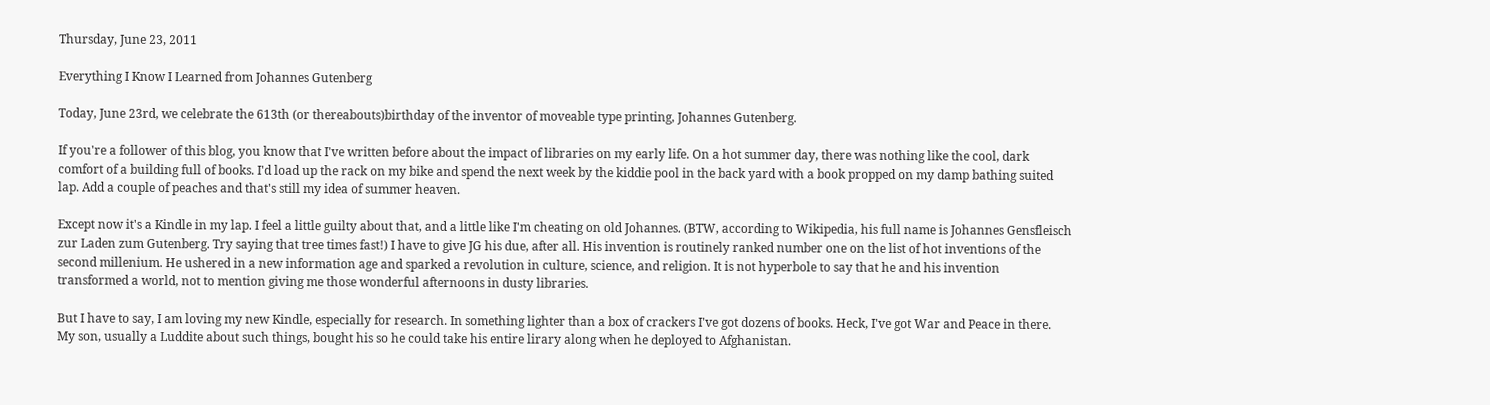Thursday, June 23, 2011

Everything I Know I Learned from Johannes Gutenberg

Today, June 23rd, we celebrate the 613th (or thereabouts)birthday of the inventor of moveable type printing, Johannes Gutenberg.

If you're a follower of this blog, you know that I've written before about the impact of libraries on my early life. On a hot summer day, there was nothing like the cool, dark comfort of a building full of books. I'd load up the rack on my bike and spend the next week by the kiddie pool in the back yard with a book propped on my damp bathing suited lap. Add a couple of peaches and that's still my idea of summer heaven.

Except now it's a Kindle in my lap. I feel a little guilty about that, and a little like I'm cheating on old Johannes. (BTW, according to Wikipedia, his full name is Johannes Gensfleisch zur Laden zum Gutenberg. Try saying that tree times fast!) I have to give JG his due, after all. His invention is routinely ranked number one on the list of hot inventions of the second millenium. He ushered in a new information age and sparked a revolution in culture, science, and religion. It is not hyperbole to say that he and his invention transformed a world, not to mention giving me those wonderful afternoons in dusty libraries.

But I have to say, I am loving my new Kindle, especially for research. In something lighter than a box of crackers I've got dozens of books. Heck, I've got War and Peace in there. My son, usually a Luddite about such things, bought his so he could take his entire lirary along when he deployed to Afghanistan.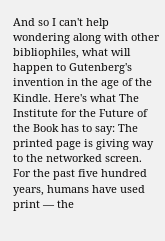And so I can't help wondering along with other bibliophiles, what will happen to Gutenberg's invention in the age of the Kindle. Here's what The Institute for the Future of the Book has to say: The printed page is giving way to the networked screen. For the past five hundred years, humans have used print — the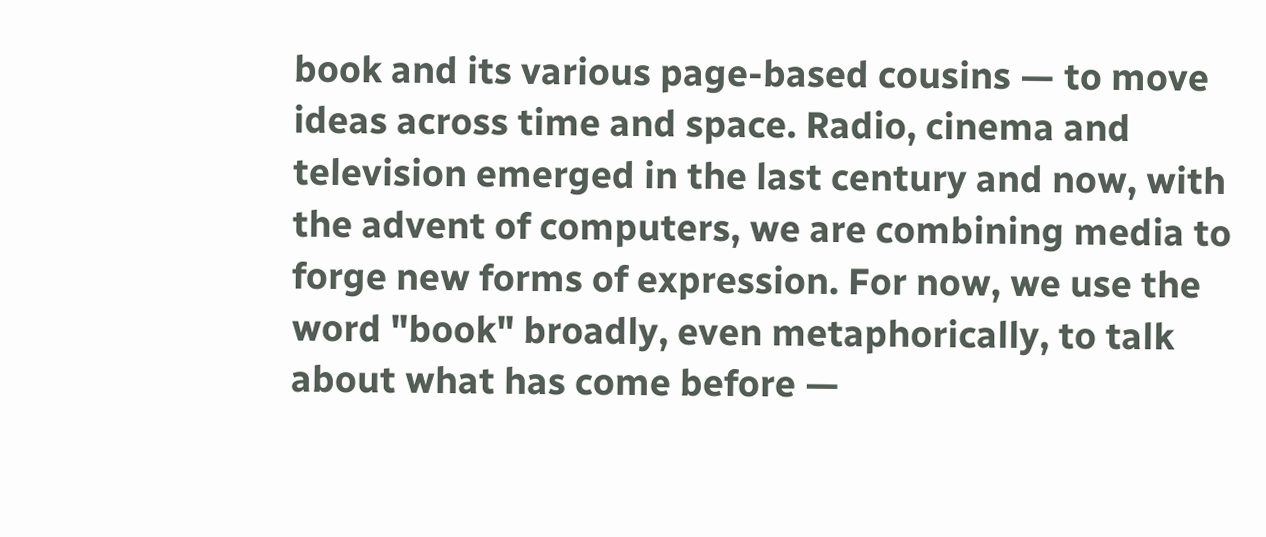book and its various page-based cousins — to move ideas across time and space. Radio, cinema and television emerged in the last century and now, with the advent of computers, we are combining media to forge new forms of expression. For now, we use the word "book" broadly, even metaphorically, to talk about what has come before —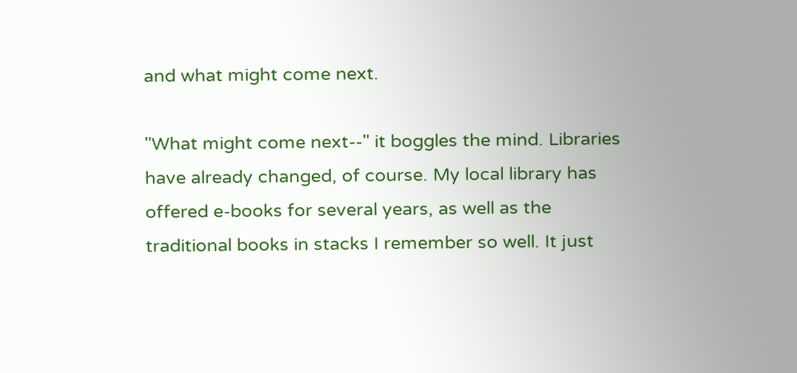and what might come next.

"What might come next--" it boggles the mind. Libraries have already changed, of course. My local library has offered e-books for several years, as well as the traditional books in stacks I remember so well. It just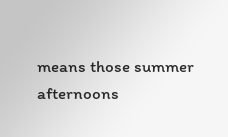means those summer afternoons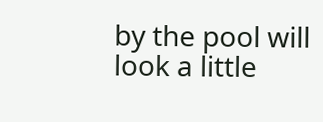by the pool will look a little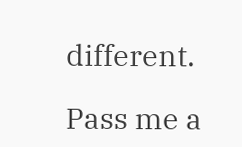different.

Pass me a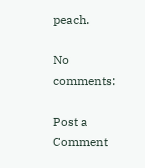peach.

No comments:

Post a Comment